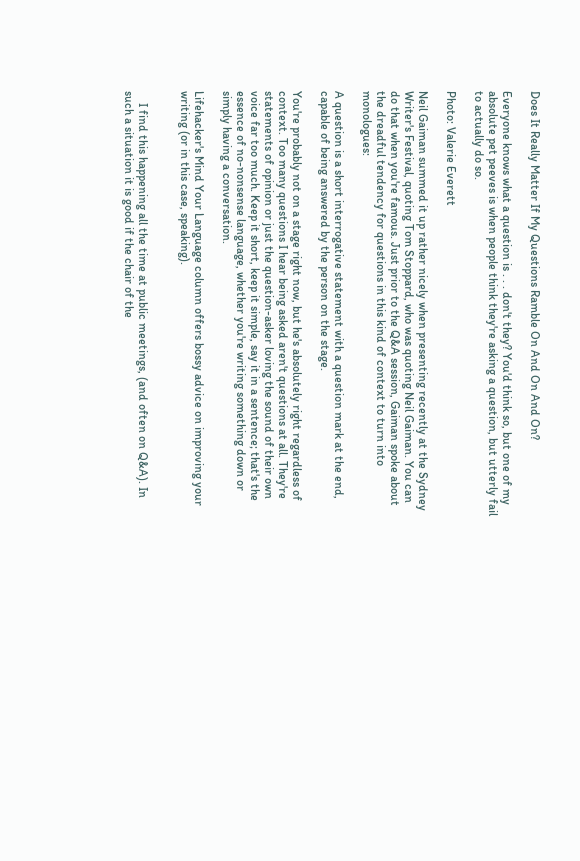Does It Really Matter If My Questions Ramble On And On And On?

Everyone knows what a question is . . . don't they? You'd think so, but one of my absolute pet peeves is when people think they're asking a question, but utterly fail to actually do so.

Photo: Valerie Everett

Neil Gaiman summed it up rather nicely when presenting recently at the Sydney Writer's Festival, quoting Tom Stoppard, who was quoting Neil Gaiman. You can do that when you're famous. Just prior to the Q&A session, Gaiman spoke about the dreadful tendency for questions in this kind of context to turn into monologues:

A question is a short interrogative statement with a question mark at the end, capable of being answered by the person on the stage.

You're probably not on a stage right now, but he's absolutely right regardless of context. Too many questions I hear being asked aren't questions at all. They're statements of opinion or just the question-asker loving the sound of their own voice far too much. Keep it short, keep it simple, say it in a sentence; that's the essence of no-nonsense language, whether you're writing something down or simply having a conversation.

Lifehacker's Mind Your Language column offers bossy advice on improving your writing (or in this case, speaking).


    I find this happening all the time at public meetings, (and often on Q&A). In such a situation it is good if the chair of the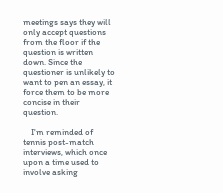meetings says they will only accept questions from the floor if the question is written down. Since the questioner is unlikely to want to pen an essay, it force them to be more concise in their question.

    I'm reminded of tennis post-match interviews, which once upon a time used to involve asking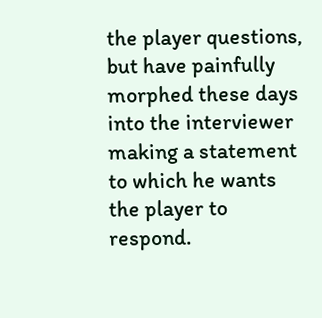the player questions, but have painfully morphed these days into the interviewer making a statement to which he wants the player to respond.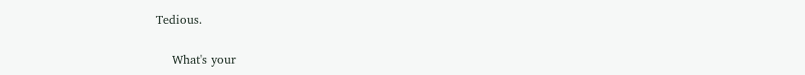Tedious.

    What's your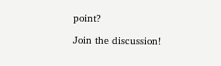point?

Join the discussion!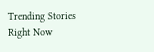Trending Stories Right Now